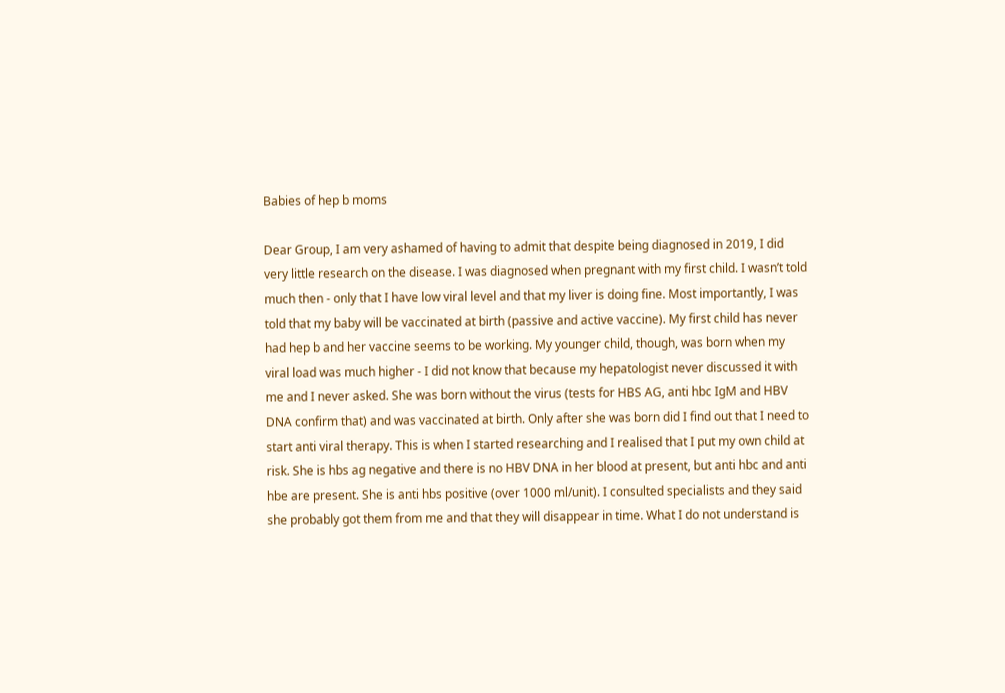Babies of hep b moms

Dear Group, I am very ashamed of having to admit that despite being diagnosed in 2019, I did very little research on the disease. I was diagnosed when pregnant with my first child. I wasn’t told much then - only that I have low viral level and that my liver is doing fine. Most importantly, I was told that my baby will be vaccinated at birth (passive and active vaccine). My first child has never had hep b and her vaccine seems to be working. My younger child, though, was born when my viral load was much higher - I did not know that because my hepatologist never discussed it with me and I never asked. She was born without the virus (tests for HBS AG, anti hbc IgM and HBV DNA confirm that) and was vaccinated at birth. Only after she was born did I find out that I need to start anti viral therapy. This is when I started researching and I realised that I put my own child at risk. She is hbs ag negative and there is no HBV DNA in her blood at present, but anti hbc and anti hbe are present. She is anti hbs positive (over 1000 ml/unit). I consulted specialists and they said she probably got them from me and that they will disappear in time. What I do not understand is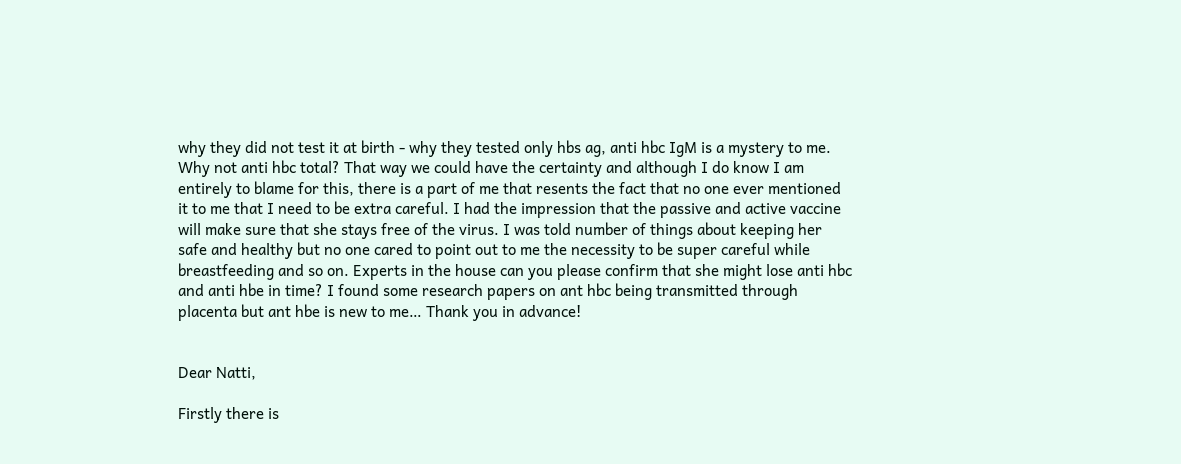why they did not test it at birth - why they tested only hbs ag, anti hbc IgM is a mystery to me. Why not anti hbc total? That way we could have the certainty and although I do know I am entirely to blame for this, there is a part of me that resents the fact that no one ever mentioned it to me that I need to be extra careful. I had the impression that the passive and active vaccine will make sure that she stays free of the virus. I was told number of things about keeping her safe and healthy but no one cared to point out to me the necessity to be super careful while breastfeeding and so on. Experts in the house can you please confirm that she might lose anti hbc and anti hbe in time? I found some research papers on ant hbc being transmitted through placenta but ant hbe is new to me… Thank you in advance!


Dear Natti,

Firstly there is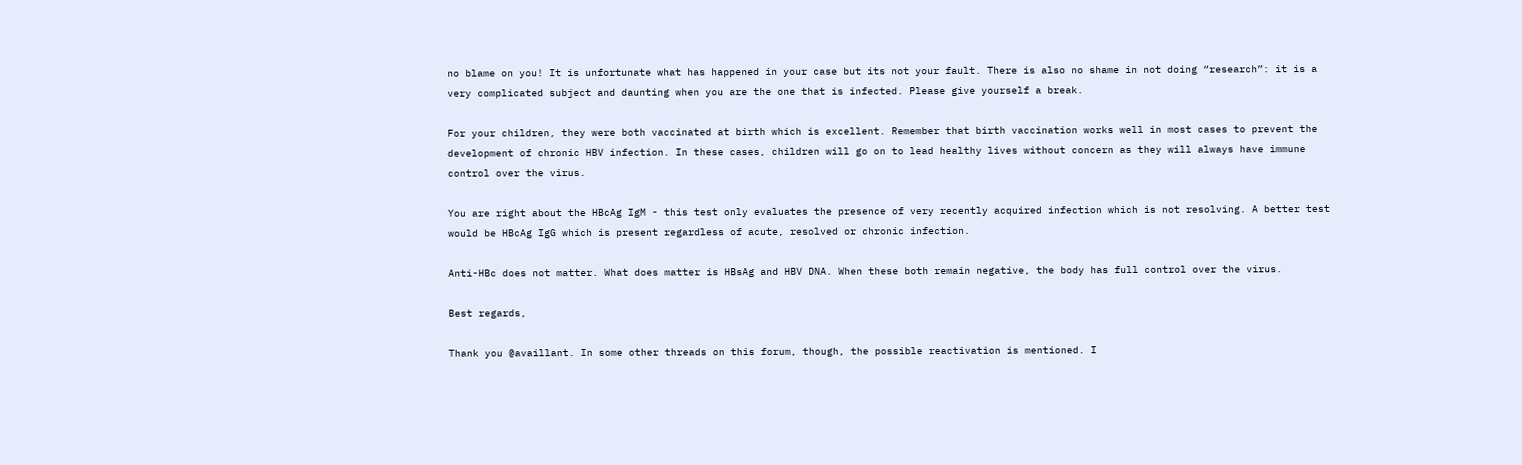no blame on you! It is unfortunate what has happened in your case but its not your fault. There is also no shame in not doing “research”: it is a very complicated subject and daunting when you are the one that is infected. Please give yourself a break.

For your children, they were both vaccinated at birth which is excellent. Remember that birth vaccination works well in most cases to prevent the development of chronic HBV infection. In these cases, children will go on to lead healthy lives without concern as they will always have immune control over the virus.

You are right about the HBcAg IgM - this test only evaluates the presence of very recently acquired infection which is not resolving. A better test would be HBcAg IgG which is present regardless of acute, resolved or chronic infection.

Anti-HBc does not matter. What does matter is HBsAg and HBV DNA. When these both remain negative, the body has full control over the virus.

Best regards,

Thank you @availlant. In some other threads on this forum, though, the possible reactivation is mentioned. I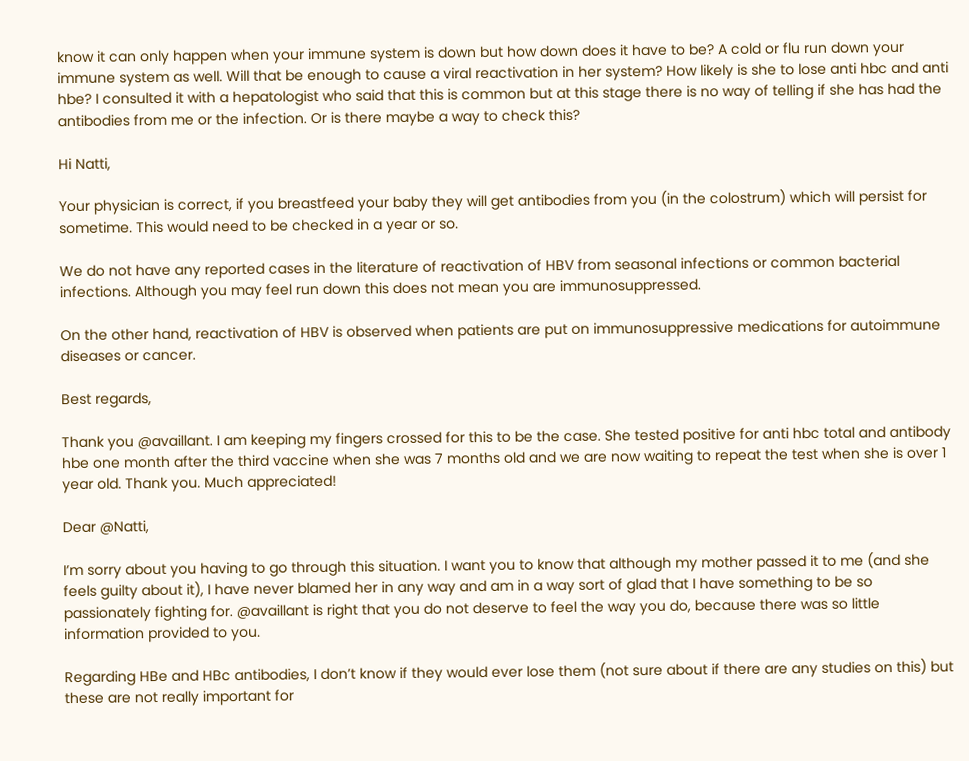know it can only happen when your immune system is down but how down does it have to be? A cold or flu run down your immune system as well. Will that be enough to cause a viral reactivation in her system? How likely is she to lose anti hbc and anti hbe? I consulted it with a hepatologist who said that this is common but at this stage there is no way of telling if she has had the antibodies from me or the infection. Or is there maybe a way to check this?

Hi Natti,

Your physician is correct, if you breastfeed your baby they will get antibodies from you (in the colostrum) which will persist for sometime. This would need to be checked in a year or so.

We do not have any reported cases in the literature of reactivation of HBV from seasonal infections or common bacterial infections. Although you may feel run down this does not mean you are immunosuppressed.

On the other hand, reactivation of HBV is observed when patients are put on immunosuppressive medications for autoimmune diseases or cancer.

Best regards,

Thank you @availlant. I am keeping my fingers crossed for this to be the case. She tested positive for anti hbc total and antibody hbe one month after the third vaccine when she was 7 months old and we are now waiting to repeat the test when she is over 1 year old. Thank you. Much appreciated!

Dear @Natti,

I’m sorry about you having to go through this situation. I want you to know that although my mother passed it to me (and she feels guilty about it), I have never blamed her in any way and am in a way sort of glad that I have something to be so passionately fighting for. @availlant is right that you do not deserve to feel the way you do, because there was so little information provided to you.

Regarding HBe and HBc antibodies, I don’t know if they would ever lose them (not sure about if there are any studies on this) but these are not really important for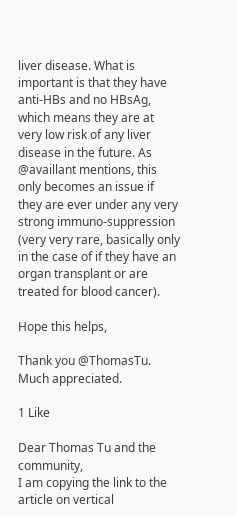liver disease. What is important is that they have anti-HBs and no HBsAg, which means they are at very low risk of any liver disease in the future. As @availlant mentions, this only becomes an issue if they are ever under any very strong immuno-suppression (very very rare, basically only in the case of if they have an organ transplant or are treated for blood cancer).

Hope this helps,

Thank you @ThomasTu.
Much appreciated.

1 Like

Dear Thomas Tu and the community,
I am copying the link to the article on vertical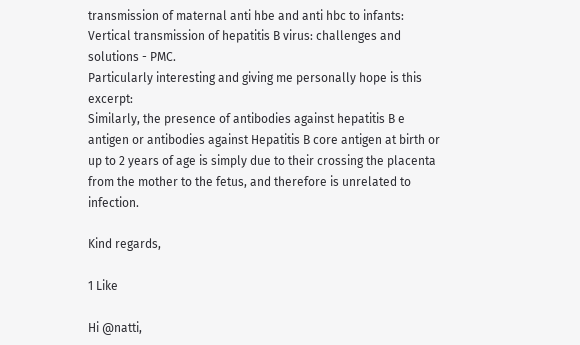transmission of maternal anti hbe and anti hbc to infants:
Vertical transmission of hepatitis B virus: challenges and solutions - PMC.
Particularly interesting and giving me personally hope is this excerpt:
Similarly, the presence of antibodies against hepatitis B e antigen or antibodies against Hepatitis B core antigen at birth or up to 2 years of age is simply due to their crossing the placenta from the mother to the fetus, and therefore is unrelated to infection.

Kind regards,

1 Like

Hi @natti,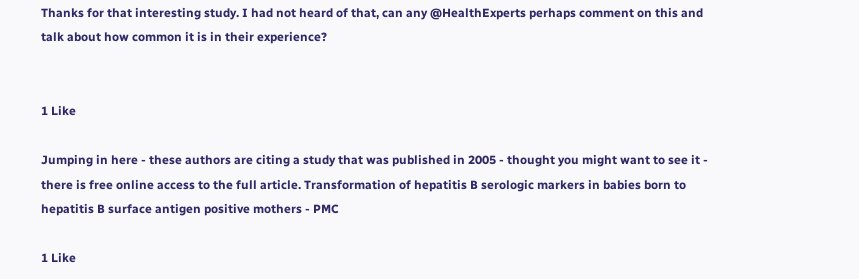Thanks for that interesting study. I had not heard of that, can any @HealthExperts perhaps comment on this and talk about how common it is in their experience?


1 Like

Jumping in here - these authors are citing a study that was published in 2005 - thought you might want to see it - there is free online access to the full article. Transformation of hepatitis B serologic markers in babies born to hepatitis B surface antigen positive mothers - PMC

1 Like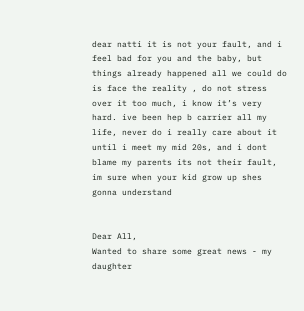dear natti it is not your fault, and i feel bad for you and the baby, but things already happened all we could do is face the reality , do not stress over it too much, i know it’s very hard. ive been hep b carrier all my life, never do i really care about it until i meet my mid 20s, and i dont blame my parents its not their fault, im sure when your kid grow up shes gonna understand


Dear All,
Wanted to share some great news - my daughter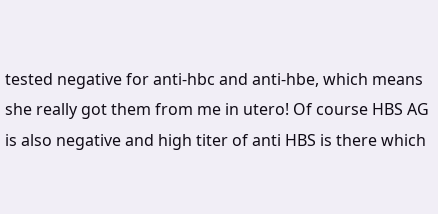tested negative for anti-hbc and anti-hbe, which means she really got them from me in utero! Of course HBS AG is also negative and high titer of anti HBS is there which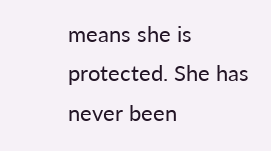means she is protected. She has never been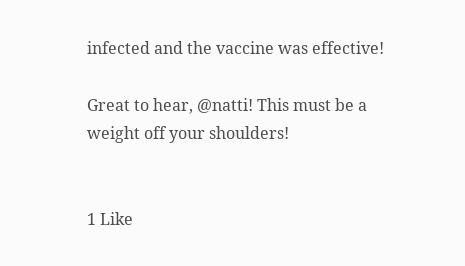infected and the vaccine was effective!

Great to hear, @natti! This must be a weight off your shoulders!


1 Like